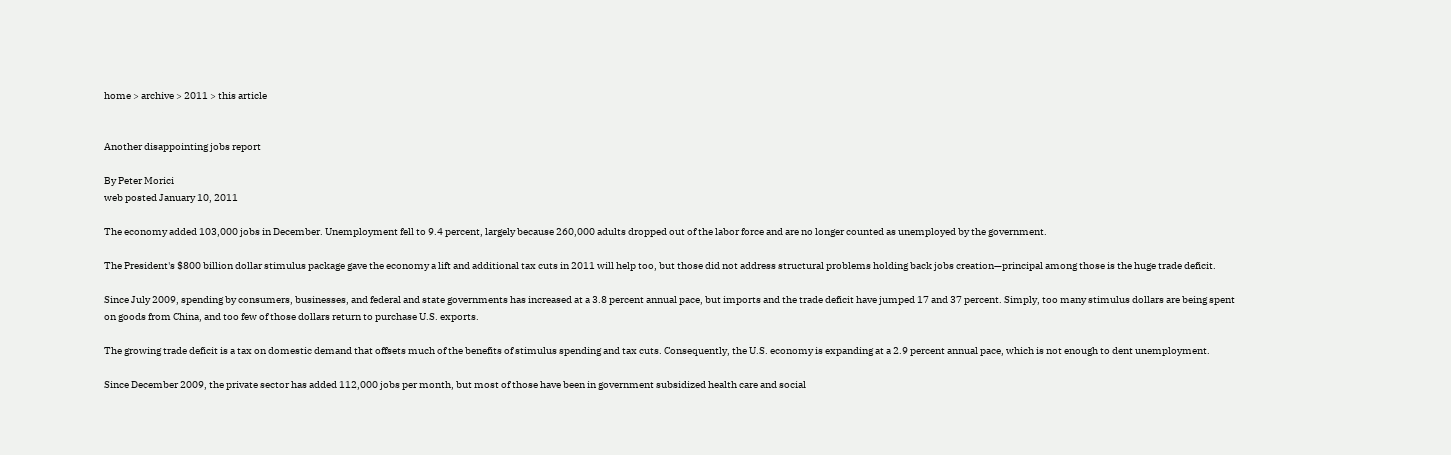home > archive > 2011 > this article


Another disappointing jobs report

By Peter Morici
web posted January 10, 2011

The economy added 103,000 jobs in December. Unemployment fell to 9.4 percent, largely because 260,000 adults dropped out of the labor force and are no longer counted as unemployed by the government.

The President's $800 billion dollar stimulus package gave the economy a lift and additional tax cuts in 2011 will help too, but those did not address structural problems holding back jobs creation—principal among those is the huge trade deficit.

Since July 2009, spending by consumers, businesses, and federal and state governments has increased at a 3.8 percent annual pace, but imports and the trade deficit have jumped 17 and 37 percent. Simply, too many stimulus dollars are being spent on goods from China, and too few of those dollars return to purchase U.S. exports.

The growing trade deficit is a tax on domestic demand that offsets much of the benefits of stimulus spending and tax cuts. Consequently, the U.S. economy is expanding at a 2.9 percent annual pace, which is not enough to dent unemployment.

Since December 2009, the private sector has added 112,000 jobs per month, but most of those have been in government subsidized health care and social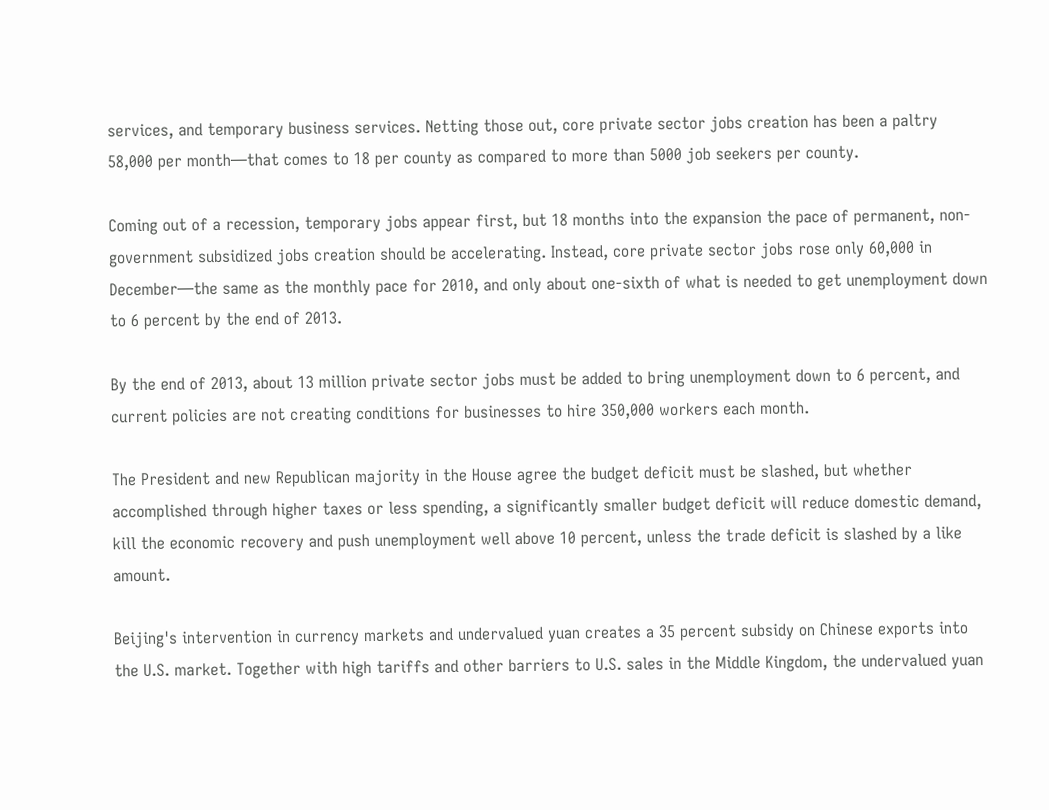services, and temporary business services. Netting those out, core private sector jobs creation has been a paltry 58,000 per month—that comes to 18 per county as compared to more than 5000 job seekers per county.

Coming out of a recession, temporary jobs appear first, but 18 months into the expansion the pace of permanent, non-government subsidized jobs creation should be accelerating. Instead, core private sector jobs rose only 60,000 in December—the same as the monthly pace for 2010, and only about one-sixth of what is needed to get unemployment down to 6 percent by the end of 2013.

By the end of 2013, about 13 million private sector jobs must be added to bring unemployment down to 6 percent, and current policies are not creating conditions for businesses to hire 350,000 workers each month.

The President and new Republican majority in the House agree the budget deficit must be slashed, but whether accomplished through higher taxes or less spending, a significantly smaller budget deficit will reduce domestic demand, kill the economic recovery and push unemployment well above 10 percent, unless the trade deficit is slashed by a like amount.

Beijing's intervention in currency markets and undervalued yuan creates a 35 percent subsidy on Chinese exports into the U.S. market. Together with high tariffs and other barriers to U.S. sales in the Middle Kingdom, the undervalued yuan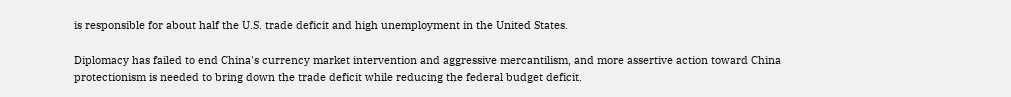is responsible for about half the U.S. trade deficit and high unemployment in the United States.

Diplomacy has failed to end China's currency market intervention and aggressive mercantilism, and more assertive action toward China protectionism is needed to bring down the trade deficit while reducing the federal budget deficit.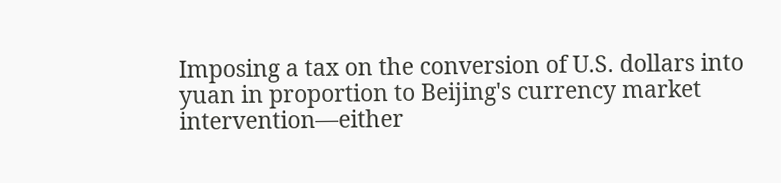Imposing a tax on the conversion of U.S. dollars into yuan in proportion to Beijing's currency market intervention—either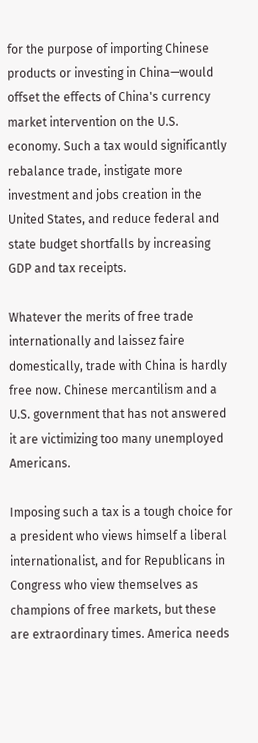for the purpose of importing Chinese products or investing in China—would offset the effects of China's currency market intervention on the U.S. economy. Such a tax would significantly rebalance trade, instigate more investment and jobs creation in the United States, and reduce federal and state budget shortfalls by increasing GDP and tax receipts.

Whatever the merits of free trade internationally and laissez faire domestically, trade with China is hardly free now. Chinese mercantilism and a U.S. government that has not answered it are victimizing too many unemployed Americans.

Imposing such a tax is a tough choice for a president who views himself a liberal internationalist, and for Republicans in Congress who view themselves as champions of free markets, but these are extraordinary times. America needs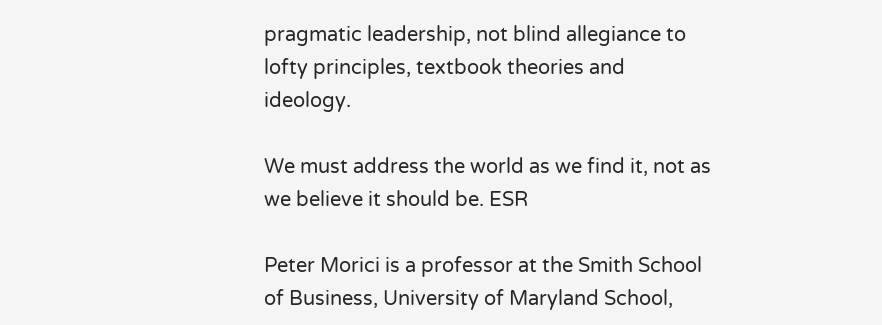pragmatic leadership, not blind allegiance to lofty principles, textbook theories and ideology.

We must address the world as we find it, not as we believe it should be. ESR

Peter Morici is a professor at the Smith School of Business, University of Maryland School,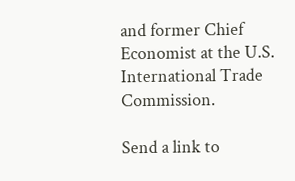and former Chief Economist at the U.S. International Trade Commission.

Send a link to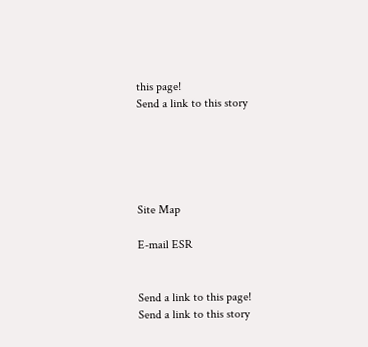this page!
Send a link to this story





Site Map

E-mail ESR


Send a link to this page!
Send a link to this story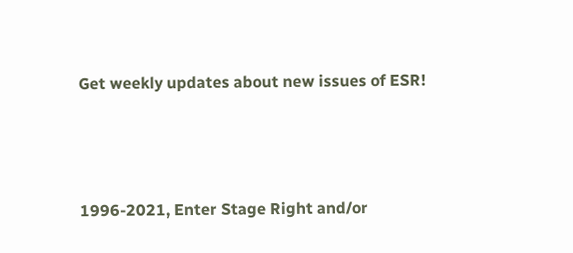Get weekly updates about new issues of ESR!



1996-2021, Enter Stage Right and/or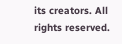its creators. All rights reserved.